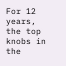For 12 years, the top knobs in the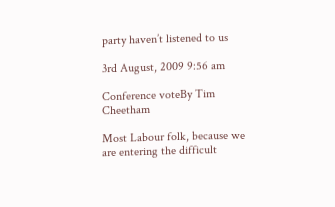party haven’t listened to us

3rd August, 2009 9:56 am

Conference voteBy Tim Cheetham

Most Labour folk, because we are entering the difficult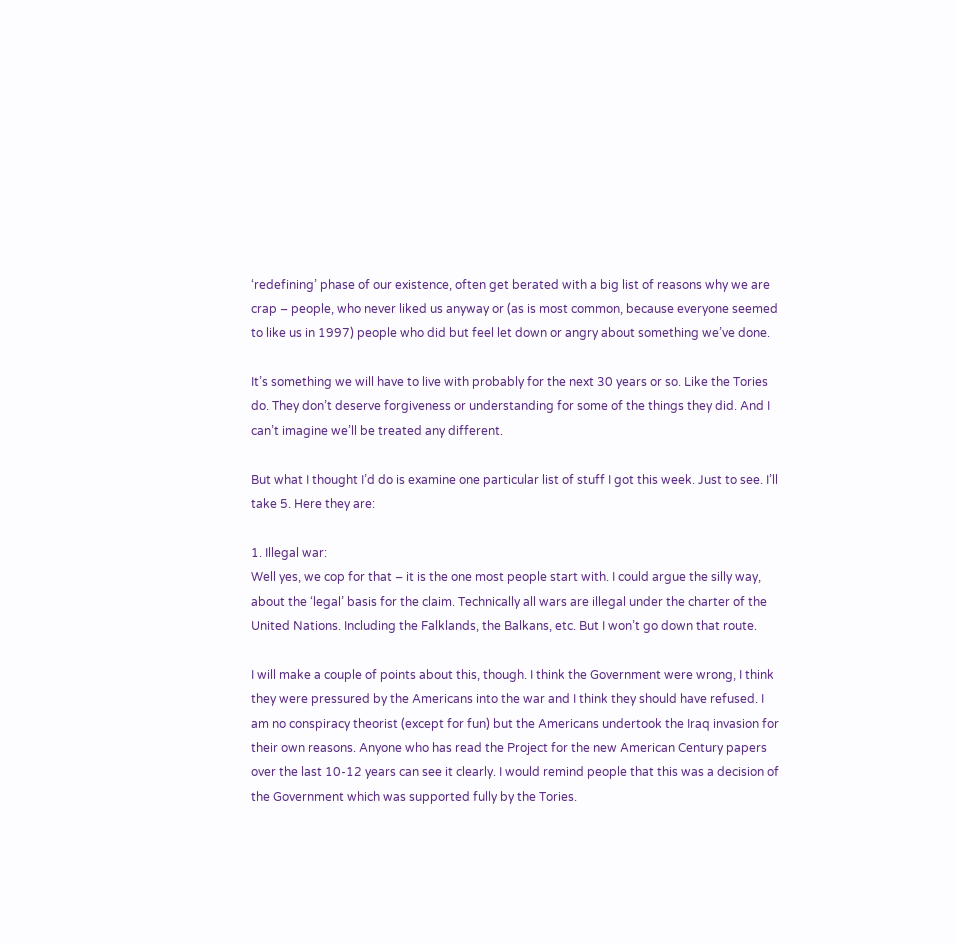‘redefining’ phase of our existence, often get berated with a big list of reasons why we are crap – people, who never liked us anyway or (as is most common, because everyone seemed to like us in 1997) people who did but feel let down or angry about something we’ve done.

It’s something we will have to live with probably for the next 30 years or so. Like the Tories do. They don’t deserve forgiveness or understanding for some of the things they did. And I can’t imagine we’ll be treated any different.

But what I thought I’d do is examine one particular list of stuff I got this week. Just to see. I’ll take 5. Here they are:

1. Illegal war:
Well yes, we cop for that – it is the one most people start with. I could argue the silly way, about the ‘legal’ basis for the claim. Technically all wars are illegal under the charter of the United Nations. Including the Falklands, the Balkans, etc. But I won’t go down that route.

I will make a couple of points about this, though. I think the Government were wrong, I think they were pressured by the Americans into the war and I think they should have refused. I am no conspiracy theorist (except for fun) but the Americans undertook the Iraq invasion for their own reasons. Anyone who has read the Project for the new American Century papers over the last 10-12 years can see it clearly. I would remind people that this was a decision of the Government which was supported fully by the Tories.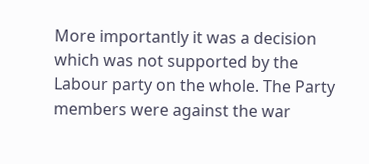More importantly it was a decision which was not supported by the Labour party on the whole. The Party members were against the war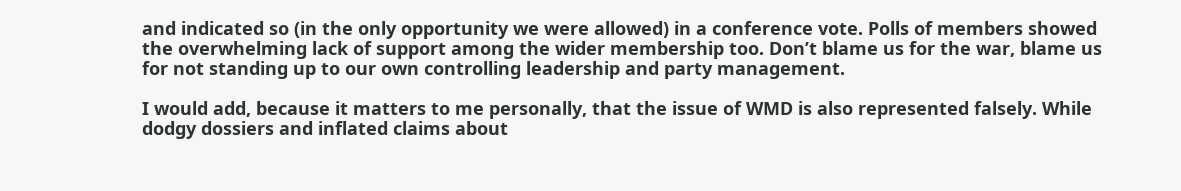and indicated so (in the only opportunity we were allowed) in a conference vote. Polls of members showed the overwhelming lack of support among the wider membership too. Don’t blame us for the war, blame us for not standing up to our own controlling leadership and party management.

I would add, because it matters to me personally, that the issue of WMD is also represented falsely. While dodgy dossiers and inflated claims about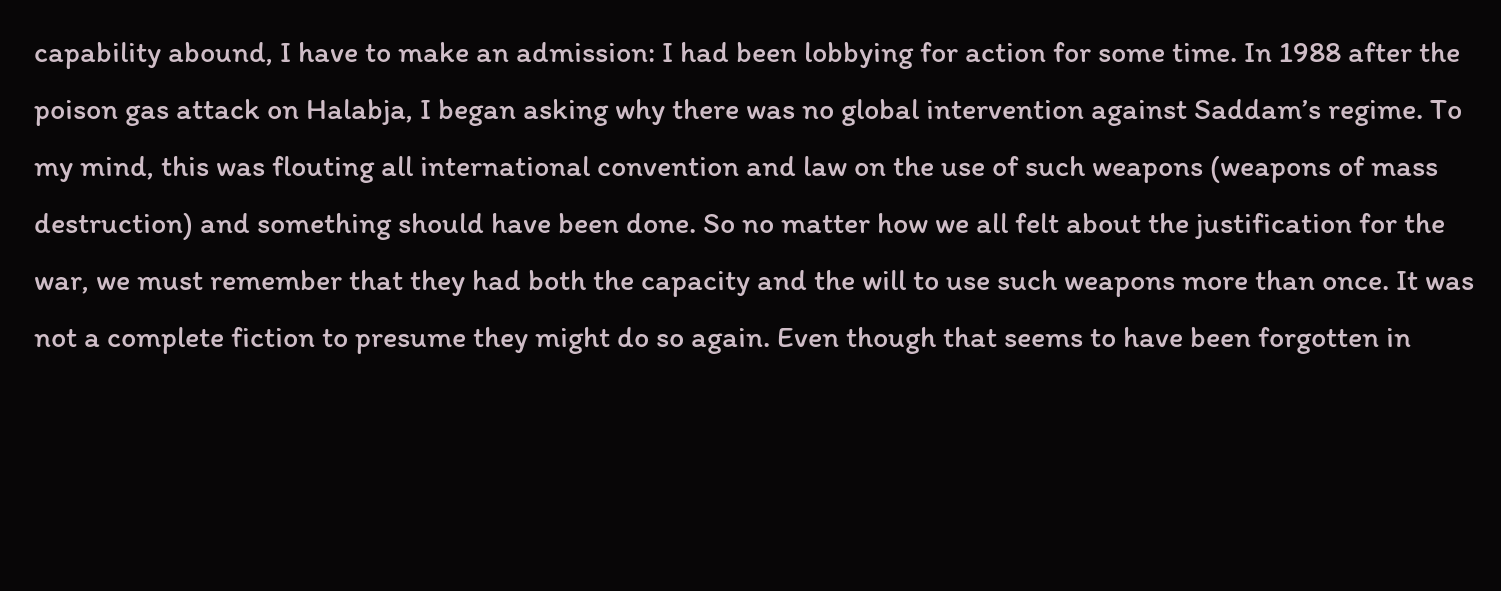capability abound, I have to make an admission: I had been lobbying for action for some time. In 1988 after the poison gas attack on Halabja, I began asking why there was no global intervention against Saddam’s regime. To my mind, this was flouting all international convention and law on the use of such weapons (weapons of mass destruction) and something should have been done. So no matter how we all felt about the justification for the war, we must remember that they had both the capacity and the will to use such weapons more than once. It was not a complete fiction to presume they might do so again. Even though that seems to have been forgotten in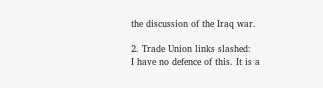the discussion of the Iraq war.

2. Trade Union links slashed:
I have no defence of this. It is a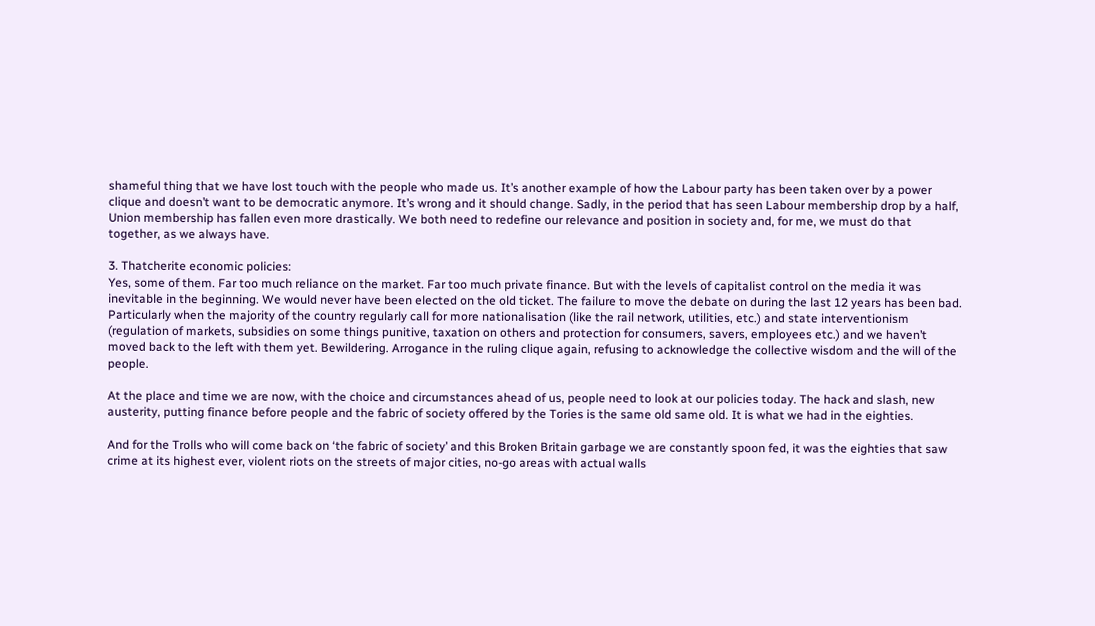shameful thing that we have lost touch with the people who made us. It’s another example of how the Labour party has been taken over by a power clique and doesn’t want to be democratic anymore. It’s wrong and it should change. Sadly, in the period that has seen Labour membership drop by a half, Union membership has fallen even more drastically. We both need to redefine our relevance and position in society and, for me, we must do that together, as we always have.

3. Thatcherite economic policies:
Yes, some of them. Far too much reliance on the market. Far too much private finance. But with the levels of capitalist control on the media it was inevitable in the beginning. We would never have been elected on the old ticket. The failure to move the debate on during the last 12 years has been bad. Particularly when the majority of the country regularly call for more nationalisation (like the rail network, utilities, etc.) and state interventionism (regulation of markets, subsidies on some things punitive, taxation on others and protection for consumers, savers, employees etc.) and we haven’t moved back to the left with them yet. Bewildering. Arrogance in the ruling clique again, refusing to acknowledge the collective wisdom and the will of the people.

At the place and time we are now, with the choice and circumstances ahead of us, people need to look at our policies today. The hack and slash, new austerity, putting finance before people and the fabric of society offered by the Tories is the same old same old. It is what we had in the eighties.

And for the Trolls who will come back on ‘the fabric of society’ and this Broken Britain garbage we are constantly spoon fed, it was the eighties that saw crime at its highest ever, violent riots on the streets of major cities, no-go areas with actual walls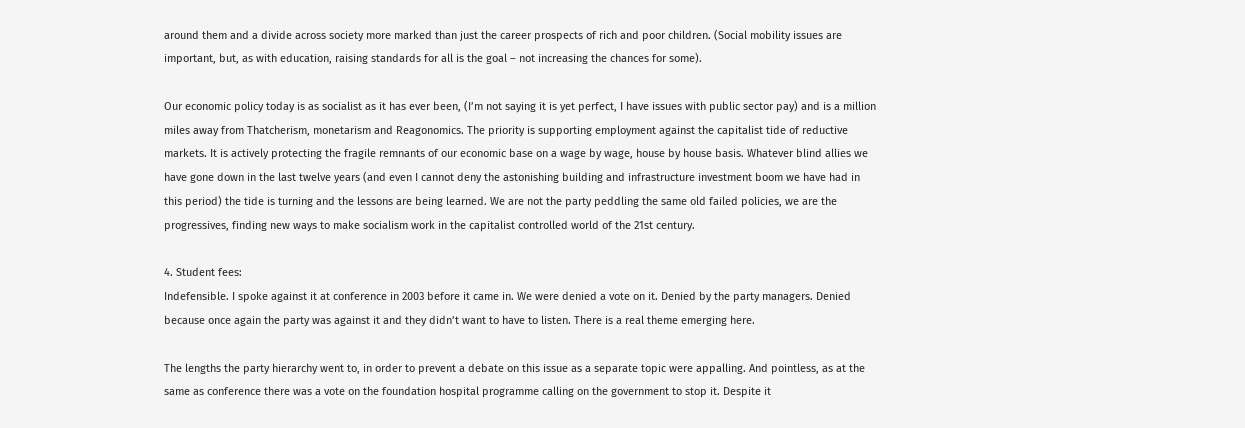around them and a divide across society more marked than just the career prospects of rich and poor children. (Social mobility issues are important, but, as with education, raising standards for all is the goal – not increasing the chances for some).

Our economic policy today is as socialist as it has ever been, (I’m not saying it is yet perfect, I have issues with public sector pay) and is a million miles away from Thatcherism, monetarism and Reagonomics. The priority is supporting employment against the capitalist tide of reductive markets. It is actively protecting the fragile remnants of our economic base on a wage by wage, house by house basis. Whatever blind allies we have gone down in the last twelve years (and even I cannot deny the astonishing building and infrastructure investment boom we have had in this period) the tide is turning and the lessons are being learned. We are not the party peddling the same old failed policies, we are the progressives, finding new ways to make socialism work in the capitalist controlled world of the 21st century.

4. Student fees:
Indefensible. I spoke against it at conference in 2003 before it came in. We were denied a vote on it. Denied by the party managers. Denied because once again the party was against it and they didn’t want to have to listen. There is a real theme emerging here.

The lengths the party hierarchy went to, in order to prevent a debate on this issue as a separate topic were appalling. And pointless, as at the same as conference there was a vote on the foundation hospital programme calling on the government to stop it. Despite it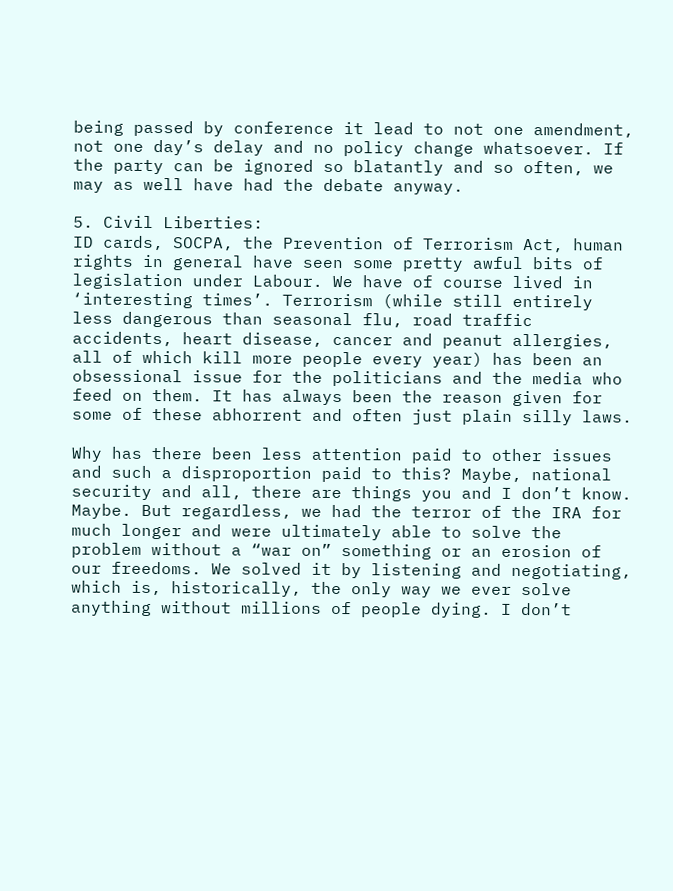being passed by conference it lead to not one amendment, not one day’s delay and no policy change whatsoever. If the party can be ignored so blatantly and so often, we may as well have had the debate anyway.

5. Civil Liberties:
ID cards, SOCPA, the Prevention of Terrorism Act, human rights in general have seen some pretty awful bits of legislation under Labour. We have of course lived in ‘interesting times’. Terrorism (while still entirely less dangerous than seasonal flu, road traffic accidents, heart disease, cancer and peanut allergies, all of which kill more people every year) has been an obsessional issue for the politicians and the media who feed on them. It has always been the reason given for some of these abhorrent and often just plain silly laws.

Why has there been less attention paid to other issues and such a disproportion paid to this? Maybe, national security and all, there are things you and I don’t know. Maybe. But regardless, we had the terror of the IRA for much longer and were ultimately able to solve the problem without a “war on” something or an erosion of our freedoms. We solved it by listening and negotiating, which is, historically, the only way we ever solve anything without millions of people dying. I don’t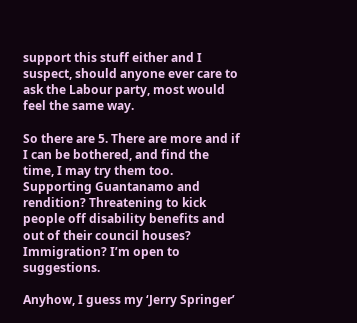support this stuff either and I suspect, should anyone ever care to ask the Labour party, most would feel the same way.

So there are 5. There are more and if I can be bothered, and find the time, I may try them too. Supporting Guantanamo and rendition? Threatening to kick people off disability benefits and out of their council houses? Immigration? I’m open to suggestions.

Anyhow, I guess my ‘Jerry Springer’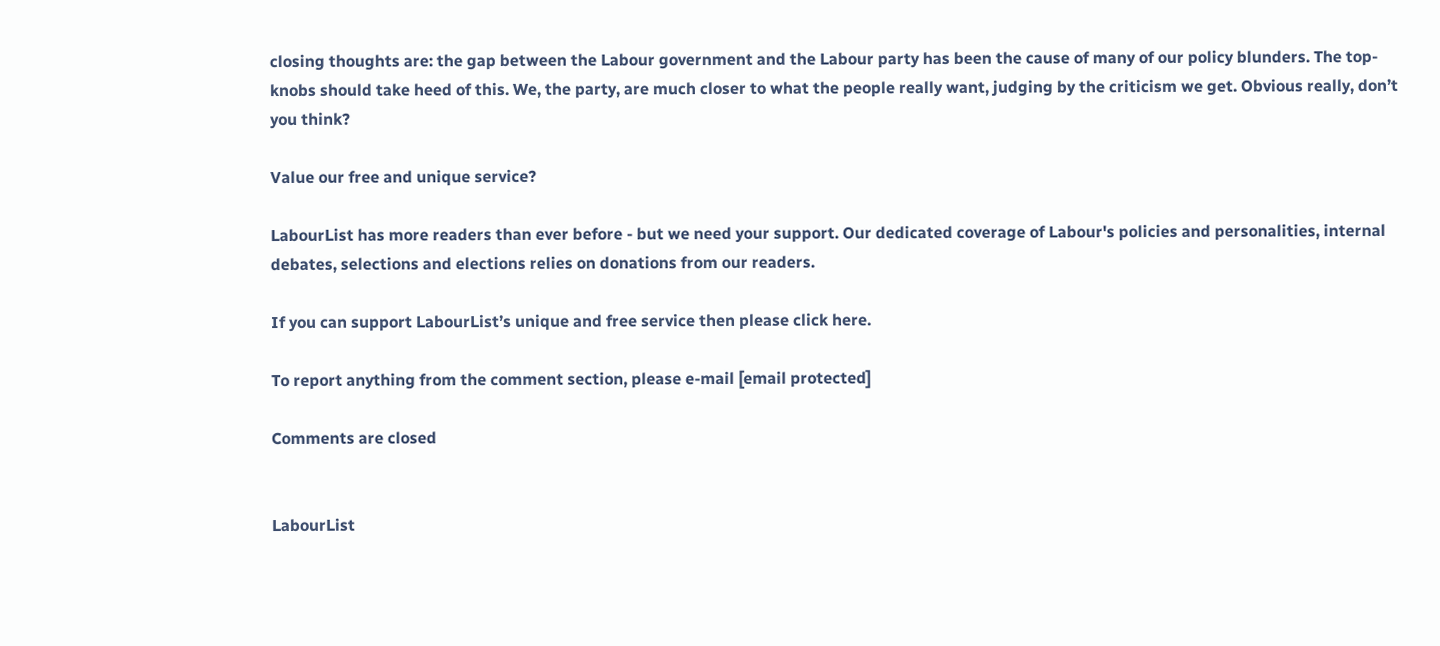closing thoughts are: the gap between the Labour government and the Labour party has been the cause of many of our policy blunders. The top-knobs should take heed of this. We, the party, are much closer to what the people really want, judging by the criticism we get. Obvious really, don’t you think?

Value our free and unique service?

LabourList has more readers than ever before - but we need your support. Our dedicated coverage of Labour's policies and personalities, internal debates, selections and elections relies on donations from our readers.

If you can support LabourList’s unique and free service then please click here.

To report anything from the comment section, please e-mail [email protected]

Comments are closed


LabourList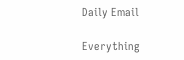Daily Email

Everything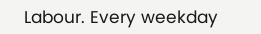Labour. Every weekday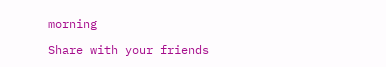morning

Share with your friends